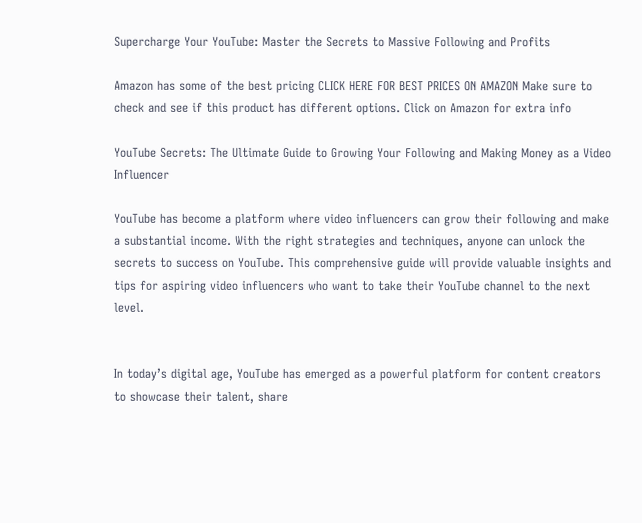Supercharge Your YouTube: Master the Secrets to Massive Following and Profits

Amazon has some of the best pricing CLICK HERE FOR BEST PRICES ON AMAZON Make sure to check and see if this product has different options. Click on Amazon for extra info

YouTube Secrets: The Ultimate Guide to Growing Your Following and Making Money as a Video Influencer

YouTube has become a platform where video influencers can grow their following and make a substantial income. With the right strategies and techniques, anyone can unlock the secrets to success on YouTube. This comprehensive guide will provide valuable insights and tips for aspiring video influencers who want to take their YouTube channel to the next level.


In today’s digital age, YouTube has emerged as a powerful platform for content creators to showcase their talent, share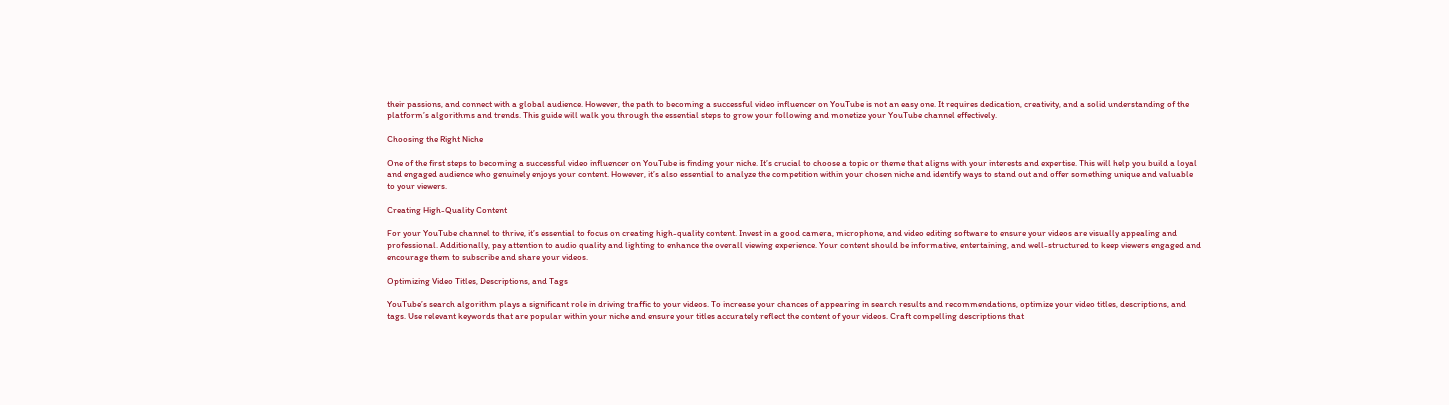their passions, and connect with a global audience. However, the path to becoming a successful video influencer on YouTube is not an easy one. It requires dedication, creativity, and a solid understanding of the platform’s algorithms and trends. This guide will walk you through the essential steps to grow your following and monetize your YouTube channel effectively.

Choosing the Right Niche

One of the first steps to becoming a successful video influencer on YouTube is finding your niche. It’s crucial to choose a topic or theme that aligns with your interests and expertise. This will help you build a loyal and engaged audience who genuinely enjoys your content. However, it’s also essential to analyze the competition within your chosen niche and identify ways to stand out and offer something unique and valuable to your viewers.

Creating High-Quality Content

For your YouTube channel to thrive, it’s essential to focus on creating high-quality content. Invest in a good camera, microphone, and video editing software to ensure your videos are visually appealing and professional. Additionally, pay attention to audio quality and lighting to enhance the overall viewing experience. Your content should be informative, entertaining, and well-structured to keep viewers engaged and encourage them to subscribe and share your videos.

Optimizing Video Titles, Descriptions, and Tags

YouTube’s search algorithm plays a significant role in driving traffic to your videos. To increase your chances of appearing in search results and recommendations, optimize your video titles, descriptions, and tags. Use relevant keywords that are popular within your niche and ensure your titles accurately reflect the content of your videos. Craft compelling descriptions that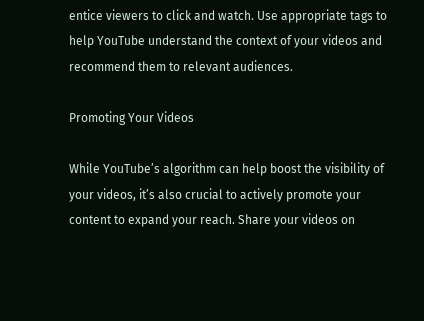entice viewers to click and watch. Use appropriate tags to help YouTube understand the context of your videos and recommend them to relevant audiences.

Promoting Your Videos

While YouTube’s algorithm can help boost the visibility of your videos, it’s also crucial to actively promote your content to expand your reach. Share your videos on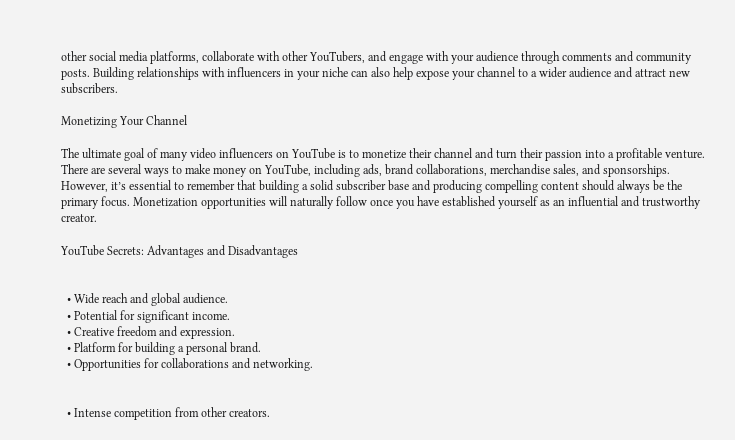other social media platforms, collaborate with other YouTubers, and engage with your audience through comments and community posts. Building relationships with influencers in your niche can also help expose your channel to a wider audience and attract new subscribers.

Monetizing Your Channel

The ultimate goal of many video influencers on YouTube is to monetize their channel and turn their passion into a profitable venture. There are several ways to make money on YouTube, including ads, brand collaborations, merchandise sales, and sponsorships. However, it’s essential to remember that building a solid subscriber base and producing compelling content should always be the primary focus. Monetization opportunities will naturally follow once you have established yourself as an influential and trustworthy creator.

YouTube Secrets: Advantages and Disadvantages


  • Wide reach and global audience.
  • Potential for significant income.
  • Creative freedom and expression.
  • Platform for building a personal brand.
  • Opportunities for collaborations and networking.


  • Intense competition from other creators.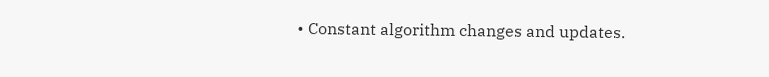• Constant algorithm changes and updates.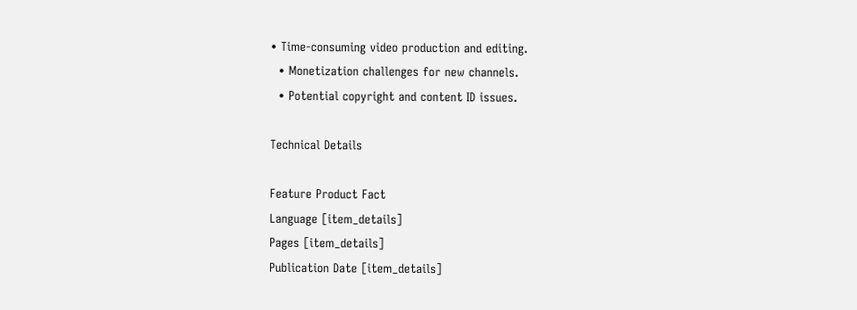• Time-consuming video production and editing.
  • Monetization challenges for new channels.
  • Potential copyright and content ID issues.

Technical Details

Feature Product Fact
Language [item_details]
Pages [item_details]
Publication Date [item_details]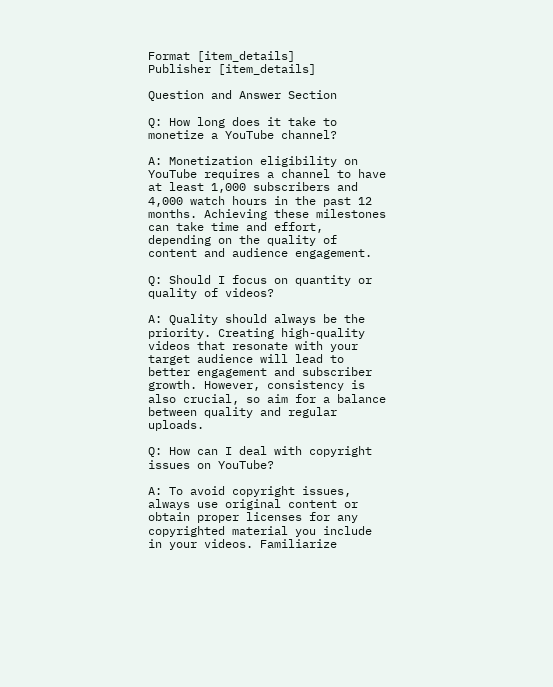Format [item_details]
Publisher [item_details]

Question and Answer Section

Q: How long does it take to monetize a YouTube channel?

A: Monetization eligibility on YouTube requires a channel to have at least 1,000 subscribers and 4,000 watch hours in the past 12 months. Achieving these milestones can take time and effort, depending on the quality of content and audience engagement.

Q: Should I focus on quantity or quality of videos?

A: Quality should always be the priority. Creating high-quality videos that resonate with your target audience will lead to better engagement and subscriber growth. However, consistency is also crucial, so aim for a balance between quality and regular uploads.

Q: How can I deal with copyright issues on YouTube?

A: To avoid copyright issues, always use original content or obtain proper licenses for any copyrighted material you include in your videos. Familiarize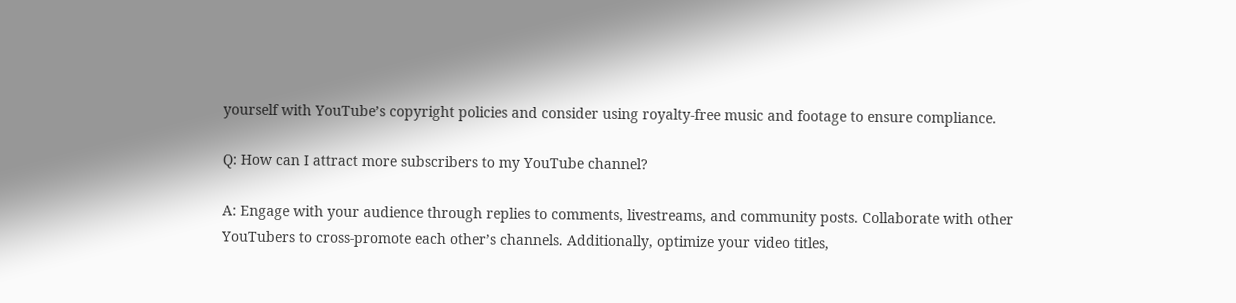yourself with YouTube’s copyright policies and consider using royalty-free music and footage to ensure compliance.

Q: How can I attract more subscribers to my YouTube channel?

A: Engage with your audience through replies to comments, livestreams, and community posts. Collaborate with other YouTubers to cross-promote each other’s channels. Additionally, optimize your video titles,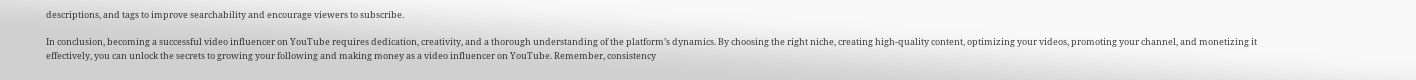descriptions, and tags to improve searchability and encourage viewers to subscribe.

In conclusion, becoming a successful video influencer on YouTube requires dedication, creativity, and a thorough understanding of the platform’s dynamics. By choosing the right niche, creating high-quality content, optimizing your videos, promoting your channel, and monetizing it effectively, you can unlock the secrets to growing your following and making money as a video influencer on YouTube. Remember, consistency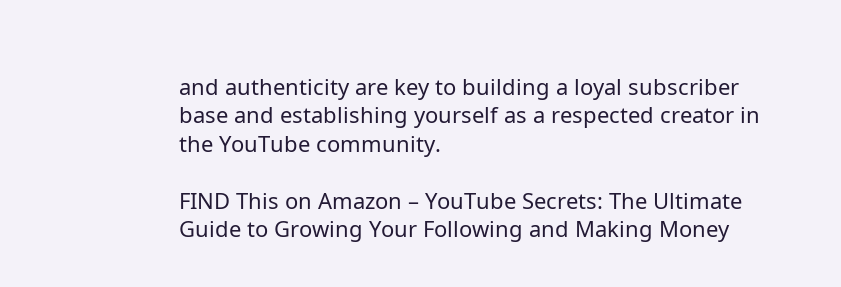and authenticity are key to building a loyal subscriber base and establishing yourself as a respected creator in the YouTube community.

FIND This on Amazon – YouTube Secrets: The Ultimate Guide to Growing Your Following and Making Money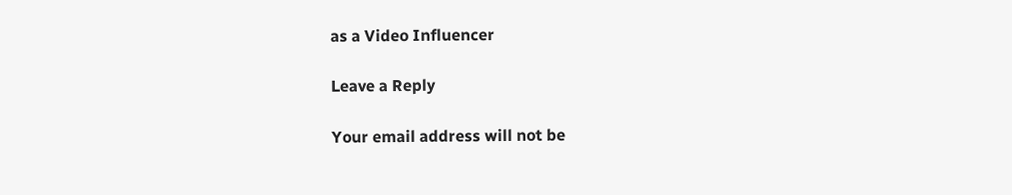as a Video Influencer

Leave a Reply

Your email address will not be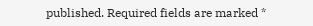published. Required fields are marked *